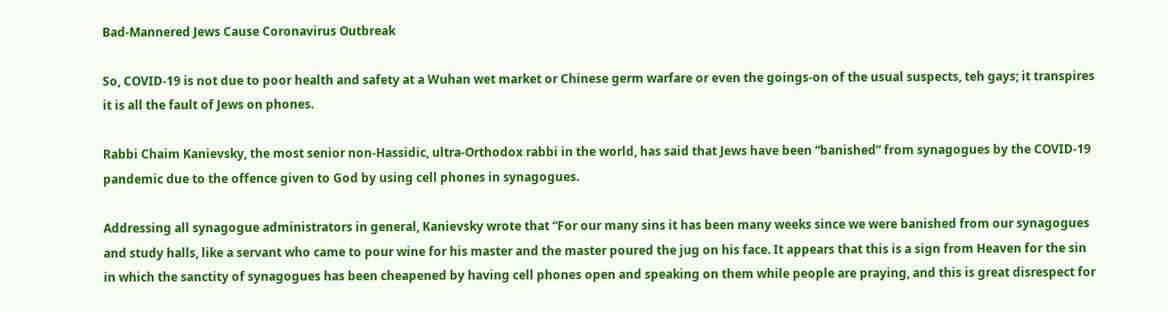Bad-Mannered Jews Cause Coronavirus Outbreak

So, COVID-19 is not due to poor health and safety at a Wuhan wet market or Chinese germ warfare or even the goings-on of the usual suspects, teh gays; it transpires it is all the fault of Jews on phones.

Rabbi Chaim Kanievsky, the most senior non-Hassidic, ultra-Orthodox rabbi in the world, has said that Jews have been “banished” from synagogues by the COVID-19 pandemic due to the offence given to God by using cell phones in synagogues.

Addressing all synagogue administrators in general, Kanievsky wrote that “For our many sins it has been many weeks since we were banished from our synagogues and study halls, like a servant who came to pour wine for his master and the master poured the jug on his face. It appears that this is a sign from Heaven for the sin in which the sanctity of synagogues has been cheapened by having cell phones open and speaking on them while people are praying, and this is great disrespect for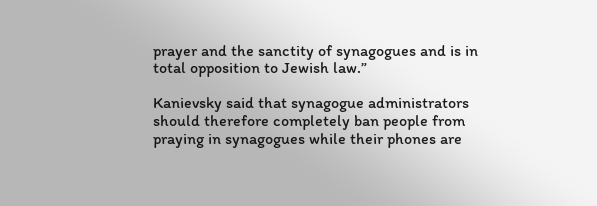prayer and the sanctity of synagogues and is in total opposition to Jewish law.”

Kanievsky said that synagogue administrators should therefore completely ban people from praying in synagogues while their phones are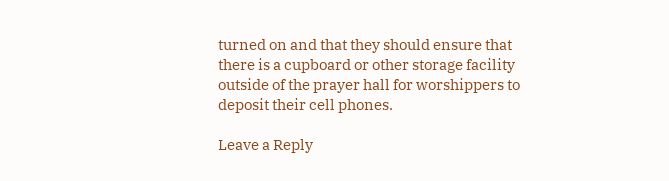turned on and that they should ensure that there is a cupboard or other storage facility outside of the prayer hall for worshippers to deposit their cell phones.

Leave a Reply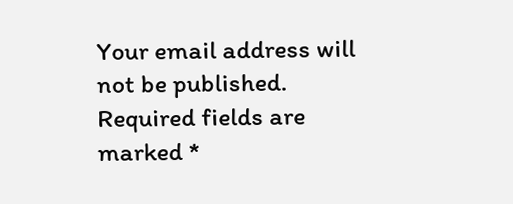Your email address will not be published. Required fields are marked *